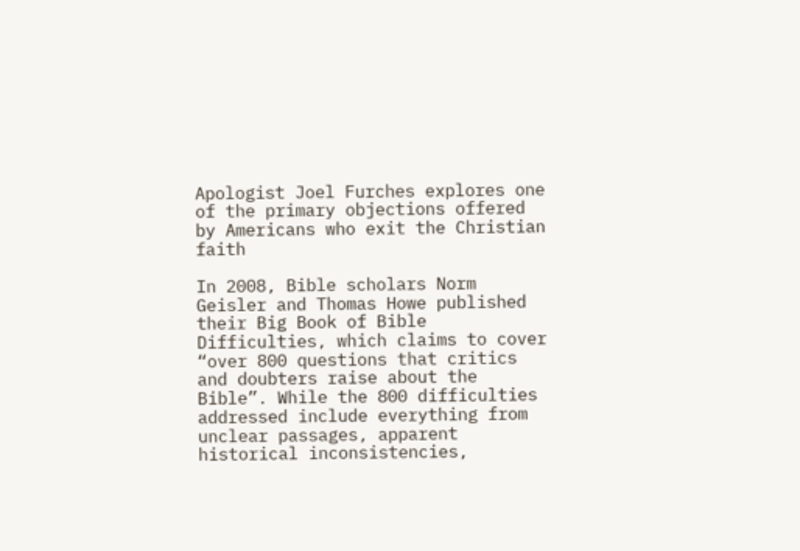Apologist Joel Furches explores one of the primary objections offered by Americans who exit the Christian faith

In 2008, Bible scholars Norm Geisler and Thomas Howe published their Big Book of Bible Difficulties, which claims to cover “over 800 questions that critics and doubters raise about the Bible”. While the 800 difficulties addressed include everything from unclear passages, apparent historical inconsistencies,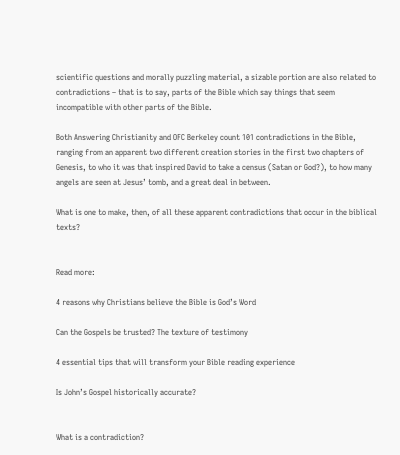scientific questions and morally puzzling material, a sizable portion are also related to contradictions – that is to say, parts of the Bible which say things that seem incompatible with other parts of the Bible.

Both Answering Christianity and OFC Berkeley count 101 contradictions in the Bible, ranging from an apparent two different creation stories in the first two chapters of Genesis, to who it was that inspired David to take a census (Satan or God?), to how many angels are seen at Jesus’ tomb, and a great deal in between.

What is one to make, then, of all these apparent contradictions that occur in the biblical texts?


Read more:

4 reasons why Christians believe the Bible is God’s Word

Can the Gospels be trusted? The texture of testimony

4 essential tips that will transform your Bible reading experience

Is John’s Gospel historically accurate?


What is a contradiction?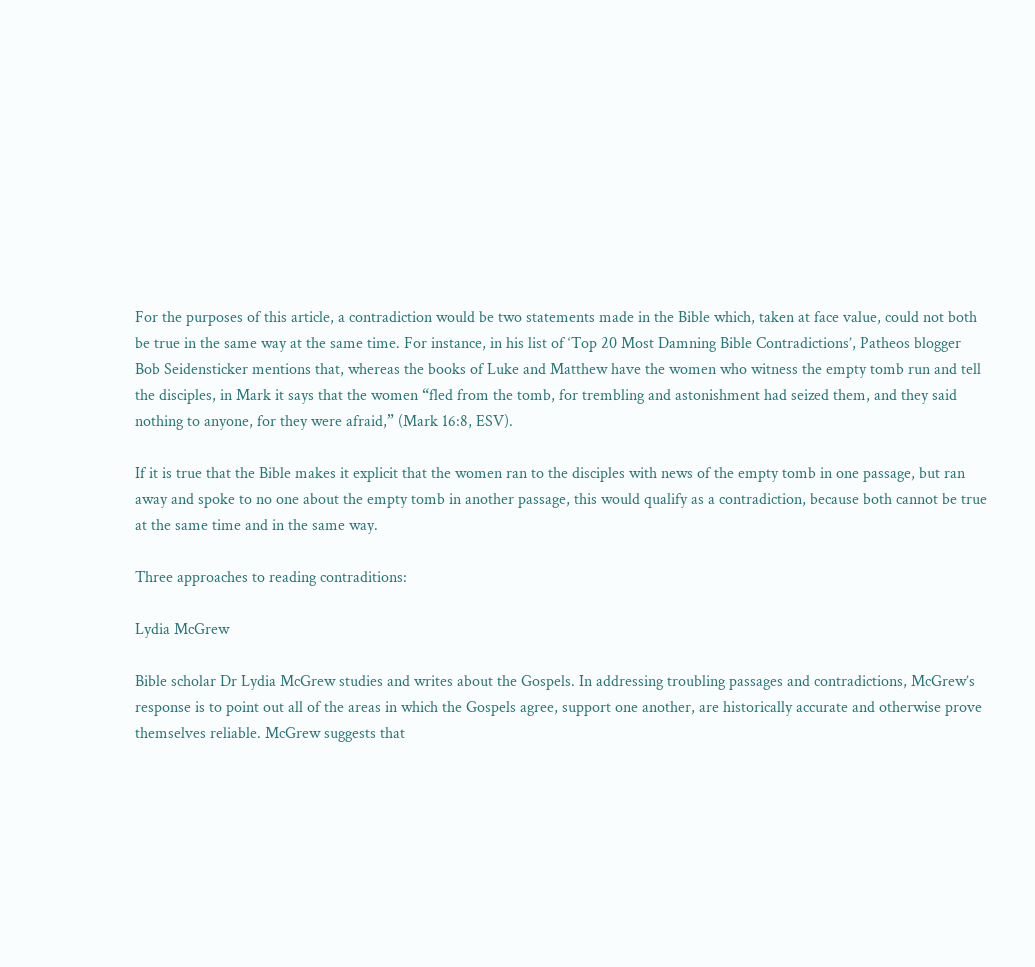For the purposes of this article, a contradiction would be two statements made in the Bible which, taken at face value, could not both be true in the same way at the same time. For instance, in his list of ‘Top 20 Most Damning Bible Contradictions’, Patheos blogger Bob Seidensticker mentions that, whereas the books of Luke and Matthew have the women who witness the empty tomb run and tell the disciples, in Mark it says that the women “fled from the tomb, for trembling and astonishment had seized them, and they said nothing to anyone, for they were afraid,” (Mark 16:8, ESV).

If it is true that the Bible makes it explicit that the women ran to the disciples with news of the empty tomb in one passage, but ran away and spoke to no one about the empty tomb in another passage, this would qualify as a contradiction, because both cannot be true at the same time and in the same way.

Three approaches to reading contraditions:

Lydia McGrew

Bible scholar Dr Lydia McGrew studies and writes about the Gospels. In addressing troubling passages and contradictions, McGrew’s response is to point out all of the areas in which the Gospels agree, support one another, are historically accurate and otherwise prove themselves reliable. McGrew suggests that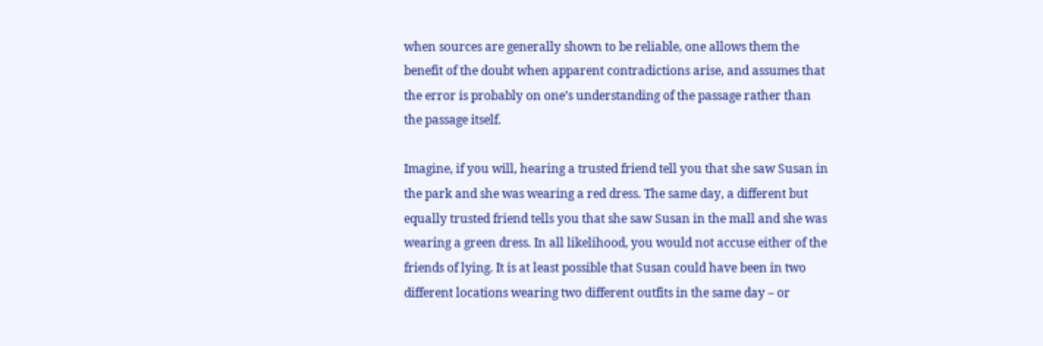when sources are generally shown to be reliable, one allows them the benefit of the doubt when apparent contradictions arise, and assumes that the error is probably on one’s understanding of the passage rather than the passage itself.

Imagine, if you will, hearing a trusted friend tell you that she saw Susan in the park and she was wearing a red dress. The same day, a different but equally trusted friend tells you that she saw Susan in the mall and she was wearing a green dress. In all likelihood, you would not accuse either of the friends of lying. It is at least possible that Susan could have been in two different locations wearing two different outfits in the same day – or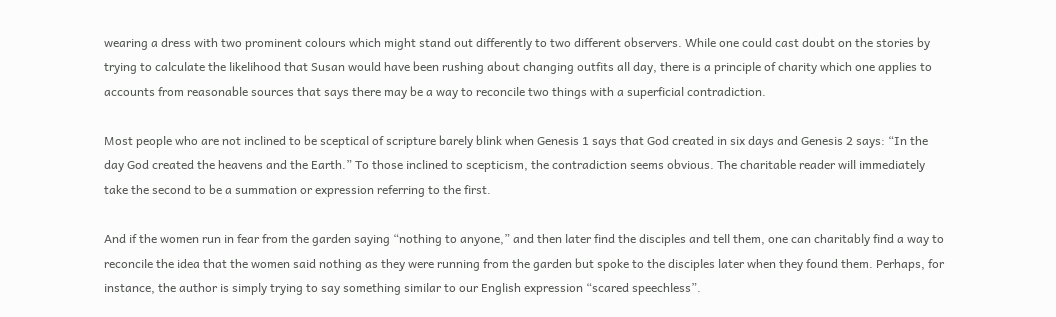wearing a dress with two prominent colours which might stand out differently to two different observers. While one could cast doubt on the stories by trying to calculate the likelihood that Susan would have been rushing about changing outfits all day, there is a principle of charity which one applies to accounts from reasonable sources that says there may be a way to reconcile two things with a superficial contradiction.

Most people who are not inclined to be sceptical of scripture barely blink when Genesis 1 says that God created in six days and Genesis 2 says: “In the day God created the heavens and the Earth.” To those inclined to scepticism, the contradiction seems obvious. The charitable reader will immediately take the second to be a summation or expression referring to the first.

And if the women run in fear from the garden saying “nothing to anyone,” and then later find the disciples and tell them, one can charitably find a way to reconcile the idea that the women said nothing as they were running from the garden but spoke to the disciples later when they found them. Perhaps, for instance, the author is simply trying to say something similar to our English expression “scared speechless”.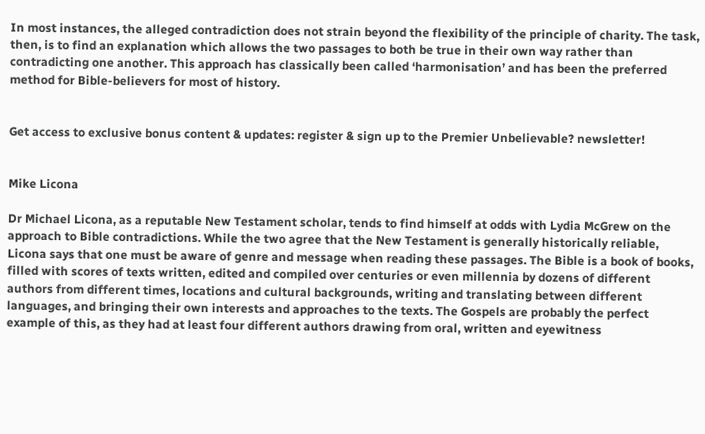In most instances, the alleged contradiction does not strain beyond the flexibility of the principle of charity. The task, then, is to find an explanation which allows the two passages to both be true in their own way rather than contradicting one another. This approach has classically been called ‘harmonisation’ and has been the preferred method for Bible-believers for most of history.


Get access to exclusive bonus content & updates: register & sign up to the Premier Unbelievable? newsletter!


Mike Licona

Dr Michael Licona, as a reputable New Testament scholar, tends to find himself at odds with Lydia McGrew on the approach to Bible contradictions. While the two agree that the New Testament is generally historically reliable, Licona says that one must be aware of genre and message when reading these passages. The Bible is a book of books, filled with scores of texts written, edited and compiled over centuries or even millennia by dozens of different authors from different times, locations and cultural backgrounds, writing and translating between different languages, and bringing their own interests and approaches to the texts. The Gospels are probably the perfect example of this, as they had at least four different authors drawing from oral, written and eyewitness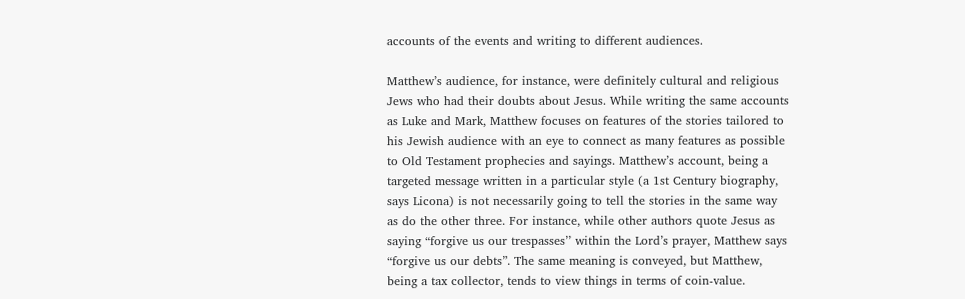accounts of the events and writing to different audiences.

Matthew’s audience, for instance, were definitely cultural and religious Jews who had their doubts about Jesus. While writing the same accounts as Luke and Mark, Matthew focuses on features of the stories tailored to his Jewish audience with an eye to connect as many features as possible to Old Testament prophecies and sayings. Matthew’s account, being a targeted message written in a particular style (a 1st Century biography, says Licona) is not necessarily going to tell the stories in the same way as do the other three. For instance, while other authors quote Jesus as saying “forgive us our trespasses’’ within the Lord’s prayer, Matthew says “forgive us our debts”. The same meaning is conveyed, but Matthew, being a tax collector, tends to view things in terms of coin-value.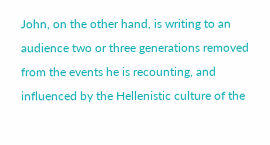John, on the other hand, is writing to an audience two or three generations removed from the events he is recounting, and influenced by the Hellenistic culture of the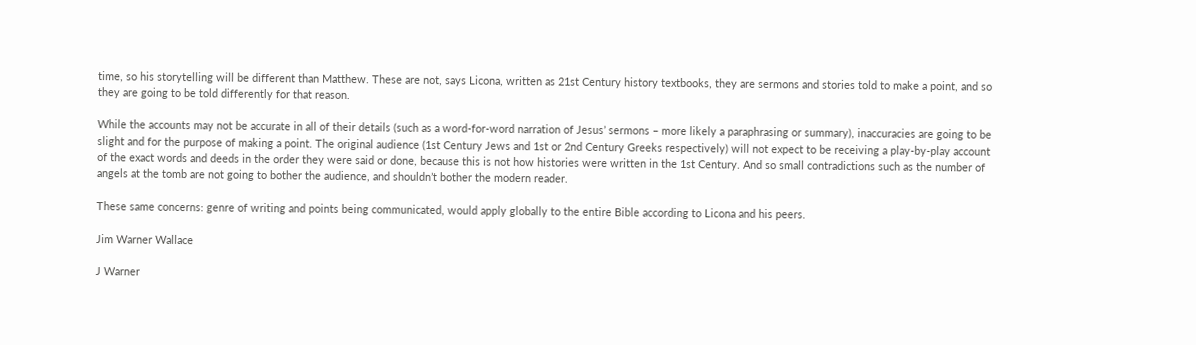time, so his storytelling will be different than Matthew. These are not, says Licona, written as 21st Century history textbooks, they are sermons and stories told to make a point, and so they are going to be told differently for that reason.

While the accounts may not be accurate in all of their details (such as a word-for-word narration of Jesus’ sermons – more likely a paraphrasing or summary), inaccuracies are going to be slight and for the purpose of making a point. The original audience (1st Century Jews and 1st or 2nd Century Greeks respectively) will not expect to be receiving a play-by-play account of the exact words and deeds in the order they were said or done, because this is not how histories were written in the 1st Century. And so small contradictions such as the number of angels at the tomb are not going to bother the audience, and shouldn’t bother the modern reader.

These same concerns: genre of writing and points being communicated, would apply globally to the entire Bible according to Licona and his peers.

Jim Warner Wallace

J Warner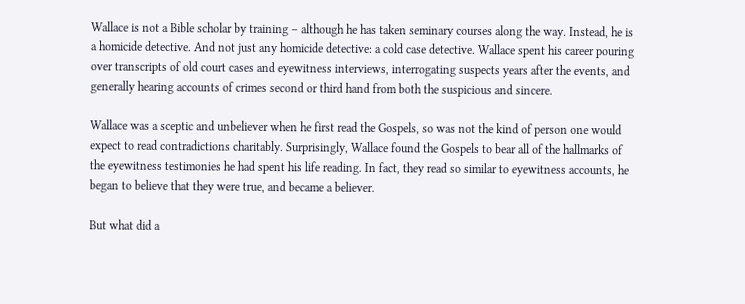Wallace is not a Bible scholar by training – although he has taken seminary courses along the way. Instead, he is a homicide detective. And not just any homicide detective: a cold case detective. Wallace spent his career pouring over transcripts of old court cases and eyewitness interviews, interrogating suspects years after the events, and generally hearing accounts of crimes second or third hand from both the suspicious and sincere.

Wallace was a sceptic and unbeliever when he first read the Gospels, so was not the kind of person one would expect to read contradictions charitably. Surprisingly, Wallace found the Gospels to bear all of the hallmarks of the eyewitness testimonies he had spent his life reading. In fact, they read so similar to eyewitness accounts, he began to believe that they were true, and became a believer.

But what did a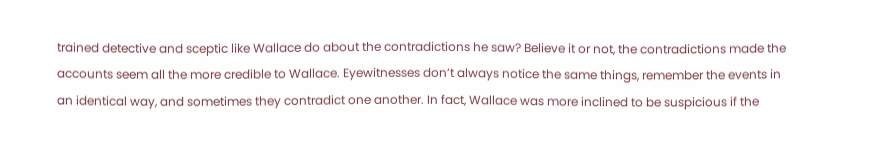trained detective and sceptic like Wallace do about the contradictions he saw? Believe it or not, the contradictions made the accounts seem all the more credible to Wallace. Eyewitnesses don’t always notice the same things, remember the events in an identical way, and sometimes they contradict one another. In fact, Wallace was more inclined to be suspicious if the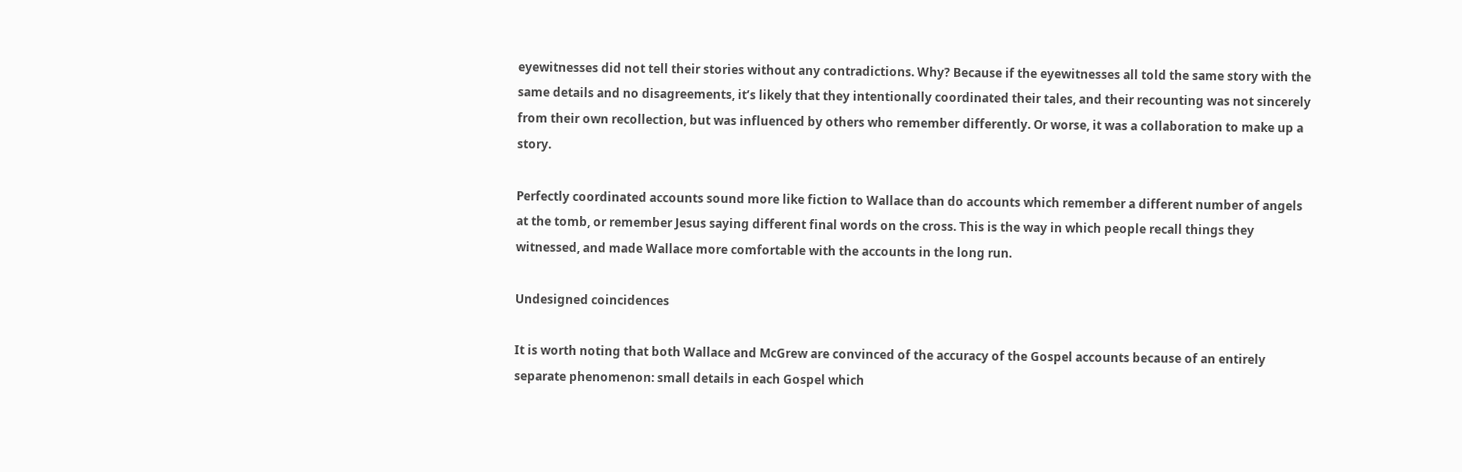eyewitnesses did not tell their stories without any contradictions. Why? Because if the eyewitnesses all told the same story with the same details and no disagreements, it’s likely that they intentionally coordinated their tales, and their recounting was not sincerely from their own recollection, but was influenced by others who remember differently. Or worse, it was a collaboration to make up a story.

Perfectly coordinated accounts sound more like fiction to Wallace than do accounts which remember a different number of angels at the tomb, or remember Jesus saying different final words on the cross. This is the way in which people recall things they witnessed, and made Wallace more comfortable with the accounts in the long run.

Undesigned coincidences

It is worth noting that both Wallace and McGrew are convinced of the accuracy of the Gospel accounts because of an entirely separate phenomenon: small details in each Gospel which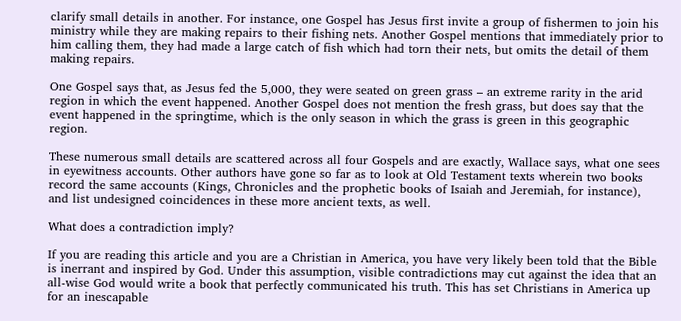clarify small details in another. For instance, one Gospel has Jesus first invite a group of fishermen to join his ministry while they are making repairs to their fishing nets. Another Gospel mentions that immediately prior to him calling them, they had made a large catch of fish which had torn their nets, but omits the detail of them making repairs.

One Gospel says that, as Jesus fed the 5,000, they were seated on green grass – an extreme rarity in the arid region in which the event happened. Another Gospel does not mention the fresh grass, but does say that the event happened in the springtime, which is the only season in which the grass is green in this geographic region.

These numerous small details are scattered across all four Gospels and are exactly, Wallace says, what one sees in eyewitness accounts. Other authors have gone so far as to look at Old Testament texts wherein two books record the same accounts (Kings, Chronicles and the prophetic books of Isaiah and Jeremiah, for instance), and list undesigned coincidences in these more ancient texts, as well.

What does a contradiction imply?

If you are reading this article and you are a Christian in America, you have very likely been told that the Bible is inerrant and inspired by God. Under this assumption, visible contradictions may cut against the idea that an all-wise God would write a book that perfectly communicated his truth. This has set Christians in America up for an inescapable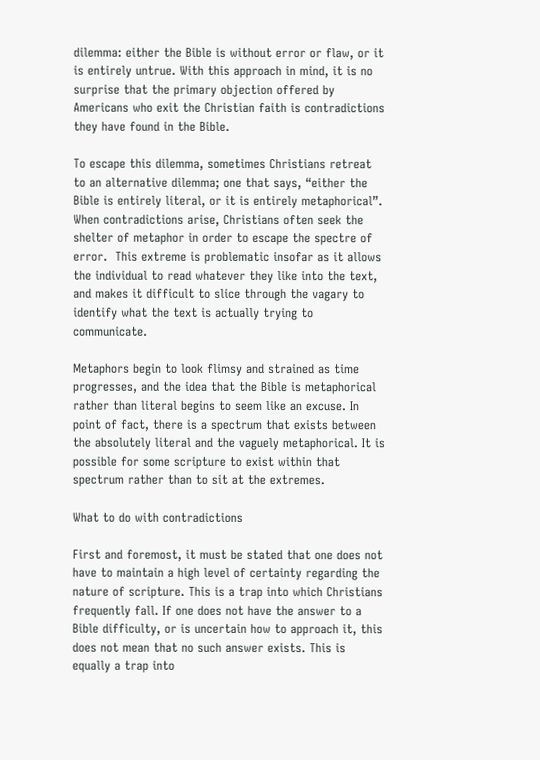dilemma: either the Bible is without error or flaw, or it is entirely untrue. With this approach in mind, it is no surprise that the primary objection offered by Americans who exit the Christian faith is contradictions they have found in the Bible.

To escape this dilemma, sometimes Christians retreat to an alternative dilemma; one that says, “either the Bible is entirely literal, or it is entirely metaphorical”. When contradictions arise, Christians often seek the shelter of metaphor in order to escape the spectre of error.  This extreme is problematic insofar as it allows the individual to read whatever they like into the text, and makes it difficult to slice through the vagary to identify what the text is actually trying to communicate.

Metaphors begin to look flimsy and strained as time progresses, and the idea that the Bible is metaphorical rather than literal begins to seem like an excuse. In point of fact, there is a spectrum that exists between the absolutely literal and the vaguely metaphorical. It is possible for some scripture to exist within that spectrum rather than to sit at the extremes.

What to do with contradictions

First and foremost, it must be stated that one does not have to maintain a high level of certainty regarding the nature of scripture. This is a trap into which Christians frequently fall. If one does not have the answer to a Bible difficulty, or is uncertain how to approach it, this does not mean that no such answer exists. This is equally a trap into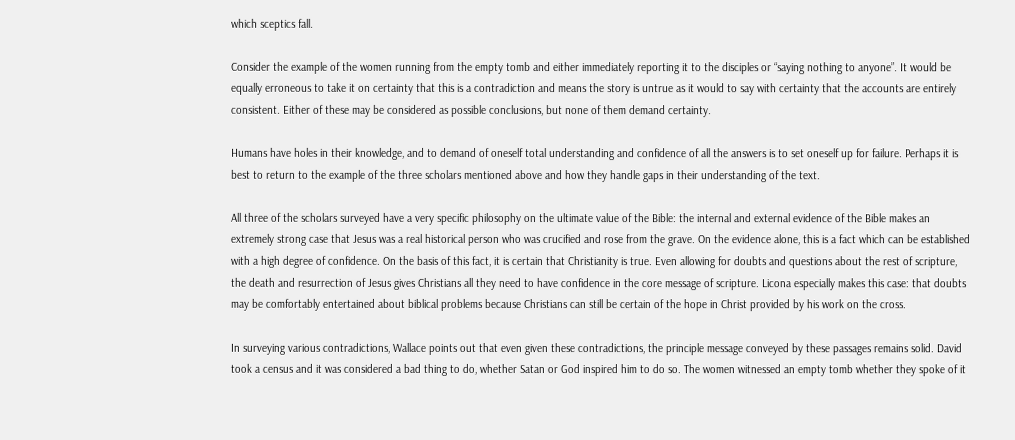which sceptics fall.

Consider the example of the women running from the empty tomb and either immediately reporting it to the disciples or “saying nothing to anyone”. It would be equally erroneous to take it on certainty that this is a contradiction and means the story is untrue as it would to say with certainty that the accounts are entirely consistent. Either of these may be considered as possible conclusions, but none of them demand certainty.

Humans have holes in their knowledge, and to demand of oneself total understanding and confidence of all the answers is to set oneself up for failure. Perhaps it is best to return to the example of the three scholars mentioned above and how they handle gaps in their understanding of the text.

All three of the scholars surveyed have a very specific philosophy on the ultimate value of the Bible: the internal and external evidence of the Bible makes an extremely strong case that Jesus was a real historical person who was crucified and rose from the grave. On the evidence alone, this is a fact which can be established with a high degree of confidence. On the basis of this fact, it is certain that Christianity is true. Even allowing for doubts and questions about the rest of scripture, the death and resurrection of Jesus gives Christians all they need to have confidence in the core message of scripture. Licona especially makes this case: that doubts may be comfortably entertained about biblical problems because Christians can still be certain of the hope in Christ provided by his work on the cross.

In surveying various contradictions, Wallace points out that even given these contradictions, the principle message conveyed by these passages remains solid. David took a census and it was considered a bad thing to do, whether Satan or God inspired him to do so. The women witnessed an empty tomb whether they spoke of it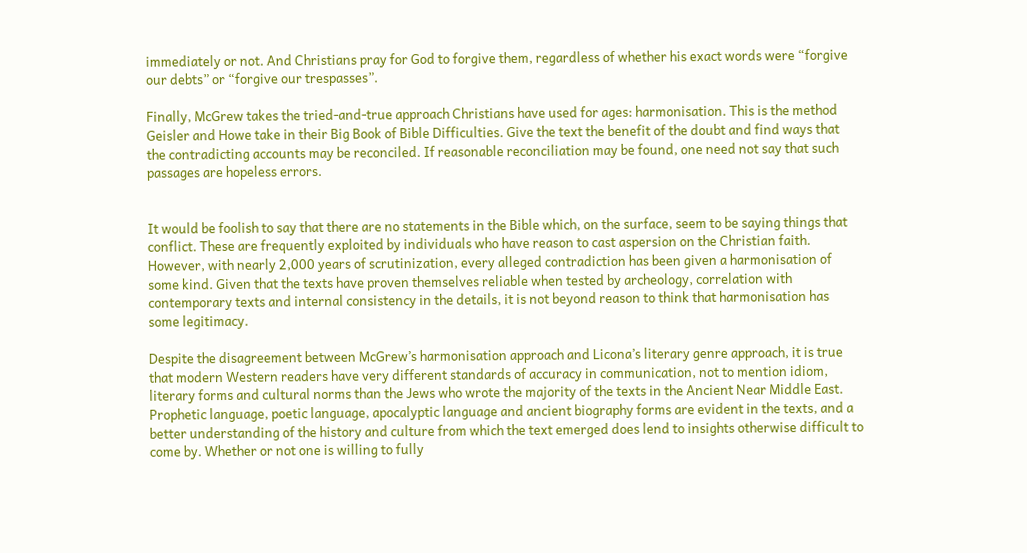immediately or not. And Christians pray for God to forgive them, regardless of whether his exact words were “forgive our debts” or “forgive our trespasses”.

Finally, McGrew takes the tried-and-true approach Christians have used for ages: harmonisation. This is the method Geisler and Howe take in their Big Book of Bible Difficulties. Give the text the benefit of the doubt and find ways that the contradicting accounts may be reconciled. If reasonable reconciliation may be found, one need not say that such passages are hopeless errors.


It would be foolish to say that there are no statements in the Bible which, on the surface, seem to be saying things that conflict. These are frequently exploited by individuals who have reason to cast aspersion on the Christian faith. However, with nearly 2,000 years of scrutinization, every alleged contradiction has been given a harmonisation of some kind. Given that the texts have proven themselves reliable when tested by archeology, correlation with contemporary texts and internal consistency in the details, it is not beyond reason to think that harmonisation has some legitimacy.

Despite the disagreement between McGrew’s harmonisation approach and Licona’s literary genre approach, it is true that modern Western readers have very different standards of accuracy in communication, not to mention idiom, literary forms and cultural norms than the Jews who wrote the majority of the texts in the Ancient Near Middle East. Prophetic language, poetic language, apocalyptic language and ancient biography forms are evident in the texts, and a better understanding of the history and culture from which the text emerged does lend to insights otherwise difficult to come by. Whether or not one is willing to fully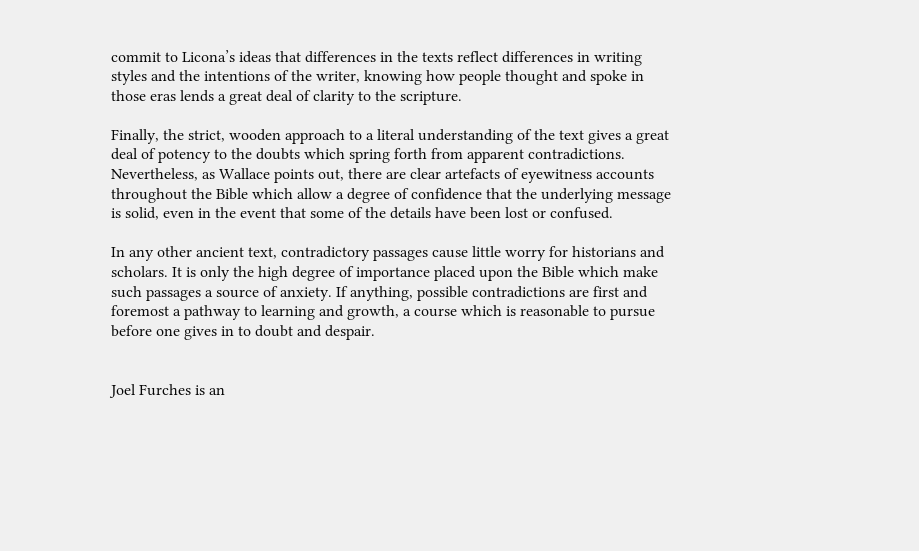commit to Licona’s ideas that differences in the texts reflect differences in writing styles and the intentions of the writer, knowing how people thought and spoke in those eras lends a great deal of clarity to the scripture.

Finally, the strict, wooden approach to a literal understanding of the text gives a great deal of potency to the doubts which spring forth from apparent contradictions. Nevertheless, as Wallace points out, there are clear artefacts of eyewitness accounts throughout the Bible which allow a degree of confidence that the underlying message is solid, even in the event that some of the details have been lost or confused.

In any other ancient text, contradictory passages cause little worry for historians and scholars. It is only the high degree of importance placed upon the Bible which make such passages a source of anxiety. If anything, possible contradictions are first and foremost a pathway to learning and growth, a course which is reasonable to pursue before one gives in to doubt and despair.


Joel Furches is an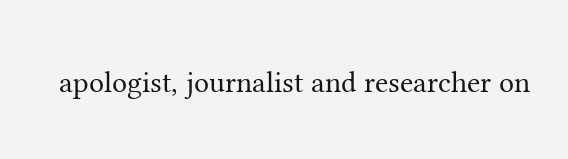apologist, journalist and researcher on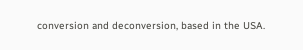conversion and deconversion, based in the USA.